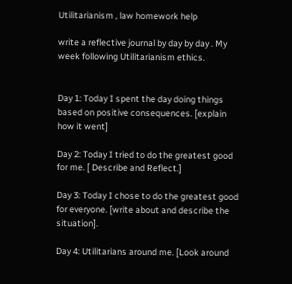Utilitarianism , law homework help

write a reflective journal by day by day . My week following Utilitarianism ethics.


Day 1: Today I spent the day doing things based on positive consequences. [explain how it went]

Day 2: Today I tried to do the greatest good for me. [ Describe and Reflect.]

Day 3: Today I chose to do the greatest good for everyone. [write about and describe the situation].

Day 4: Utilitarians around me. [Look around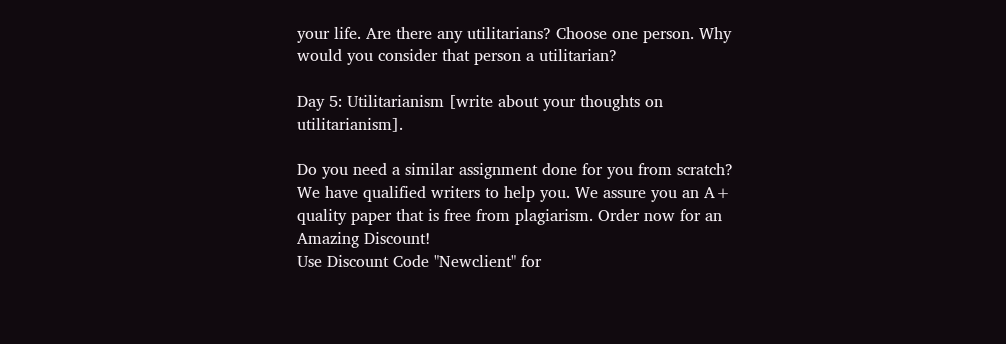your life. Are there any utilitarians? Choose one person. Why would you consider that person a utilitarian?

Day 5: Utilitarianism [write about your thoughts on utilitarianism].

Do you need a similar assignment done for you from scratch? We have qualified writers to help you. We assure you an A+ quality paper that is free from plagiarism. Order now for an Amazing Discount!
Use Discount Code "Newclient" for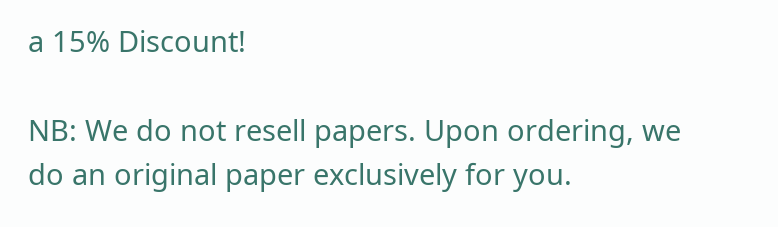a 15% Discount!

NB: We do not resell papers. Upon ordering, we do an original paper exclusively for you.